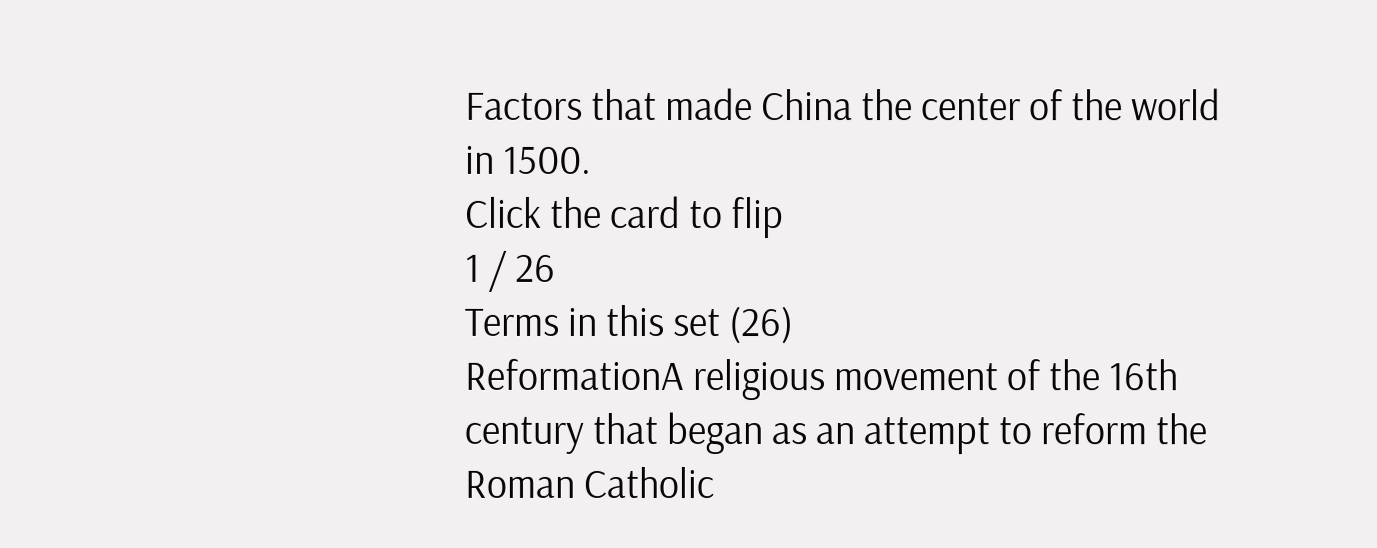Factors that made China the center of the world in 1500.
Click the card to flip
1 / 26
Terms in this set (26)
ReformationA religious movement of the 16th century that began as an attempt to reform the Roman Catholic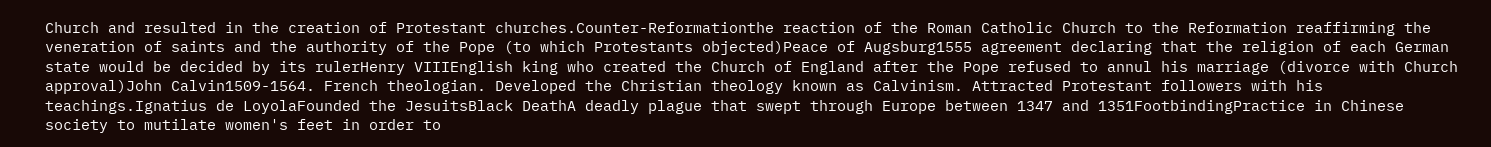Church and resulted in the creation of Protestant churches.Counter-Reformationthe reaction of the Roman Catholic Church to the Reformation reaffirming the veneration of saints and the authority of the Pope (to which Protestants objected)Peace of Augsburg1555 agreement declaring that the religion of each German state would be decided by its rulerHenry VIIIEnglish king who created the Church of England after the Pope refused to annul his marriage (divorce with Church approval)John Calvin1509-1564. French theologian. Developed the Christian theology known as Calvinism. Attracted Protestant followers with his teachings.Ignatius de LoyolaFounded the JesuitsBlack DeathA deadly plague that swept through Europe between 1347 and 1351FootbindingPractice in Chinese society to mutilate women's feet in order to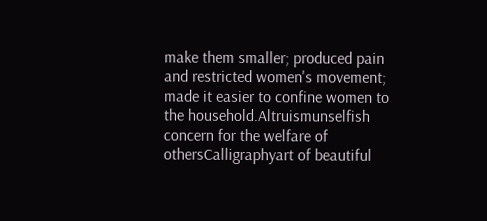make them smaller; produced pain and restricted women's movement; made it easier to confine women to the household.Altruismunselfish concern for the welfare of othersCalligraphyart of beautiful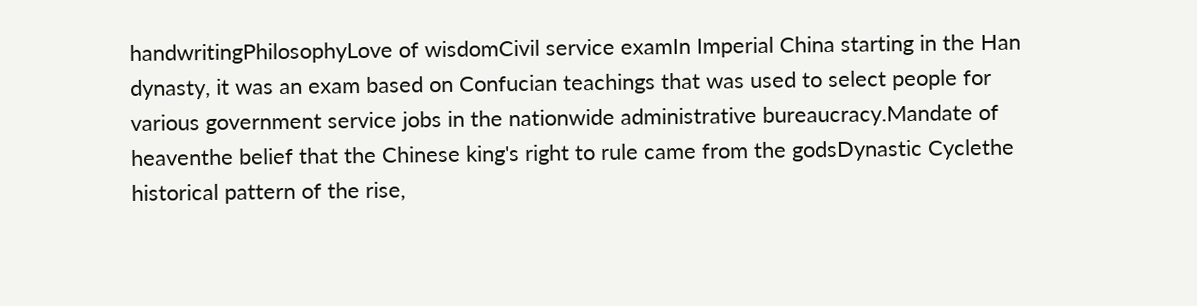handwritingPhilosophyLove of wisdomCivil service examIn Imperial China starting in the Han dynasty, it was an exam based on Confucian teachings that was used to select people for various government service jobs in the nationwide administrative bureaucracy.Mandate of heaventhe belief that the Chinese king's right to rule came from the godsDynastic Cyclethe historical pattern of the rise,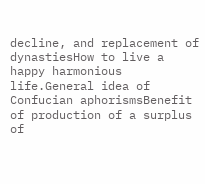decline, and replacement of dynastiesHow to live a happy harmonious life.General idea of Confucian aphorismsBenefit of production of a surplus of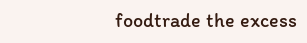foodtrade the excess